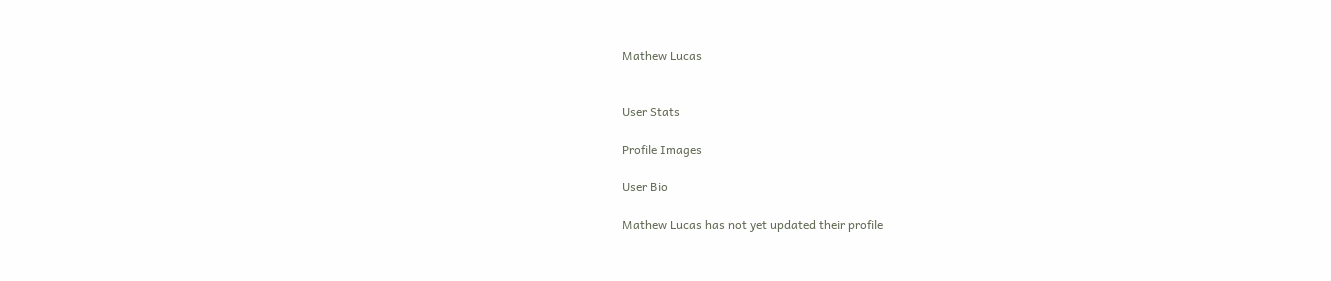Mathew Lucas


User Stats

Profile Images

User Bio

Mathew Lucas has not yet updated their profile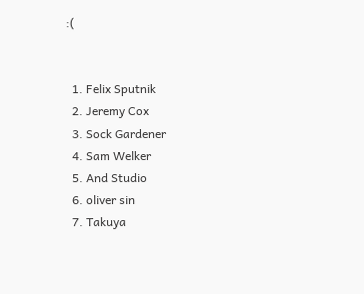:(


  1. Felix Sputnik
  2. Jeremy Cox
  3. Sock Gardener
  4. Sam Welker
  5. And Studio
  6. oliver sin
  7. Takuya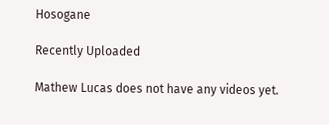Hosogane

Recently Uploaded

Mathew Lucas does not have any videos yet.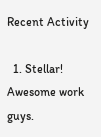Recent Activity

  1. Stellar! Awesome work guys.